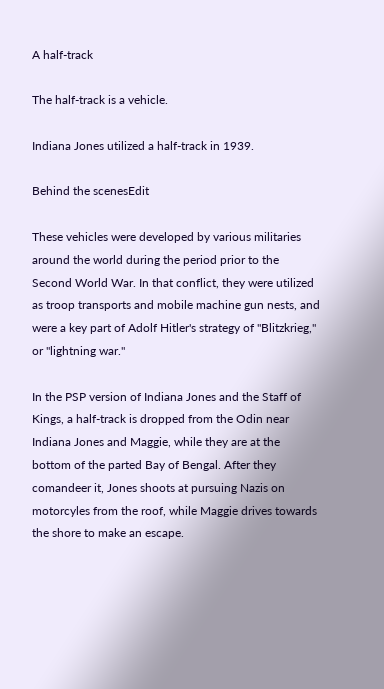A half-track

The half-track is a vehicle.

Indiana Jones utilized a half-track in 1939.

Behind the scenesEdit

These vehicles were developed by various militaries around the world during the period prior to the Second World War. In that conflict, they were utilized as troop transports and mobile machine gun nests, and were a key part of Adolf Hitler's strategy of "Blitzkrieg," or "lightning war."

In the PSP version of Indiana Jones and the Staff of Kings, a half-track is dropped from the Odin near Indiana Jones and Maggie, while they are at the bottom of the parted Bay of Bengal. After they comandeer it, Jones shoots at pursuing Nazis on motorcyles from the roof, while Maggie drives towards the shore to make an escape.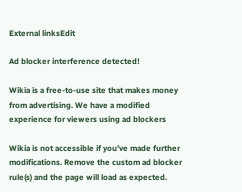External linksEdit

Ad blocker interference detected!

Wikia is a free-to-use site that makes money from advertising. We have a modified experience for viewers using ad blockers

Wikia is not accessible if you’ve made further modifications. Remove the custom ad blocker rule(s) and the page will load as expected.